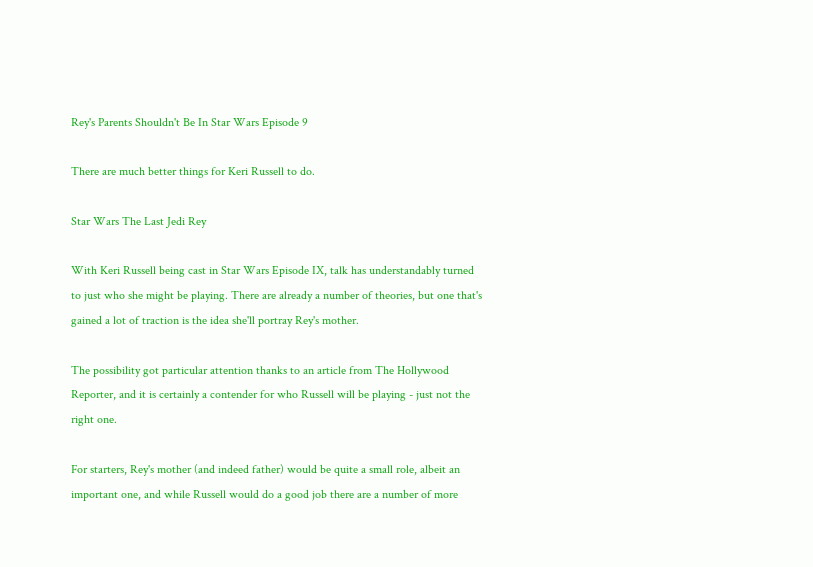Rey's Parents Shouldn't Be In Star Wars Episode 9

There are much better things for Keri Russell to do.

Star Wars The Last Jedi Rey

With Keri Russell being cast in Star Wars Episode IX, talk has understandably turned to just who she might be playing. There are already a number of theories, but one that's gained a lot of traction is the idea she'll portray Rey's mother.

The possibility got particular attention thanks to an article from The Hollywood Reporter, and it is certainly a contender for who Russell will be playing - just not the right one.

For starters, Rey's mother (and indeed father) would be quite a small role, albeit an important one, and while Russell would do a good job there are a number of more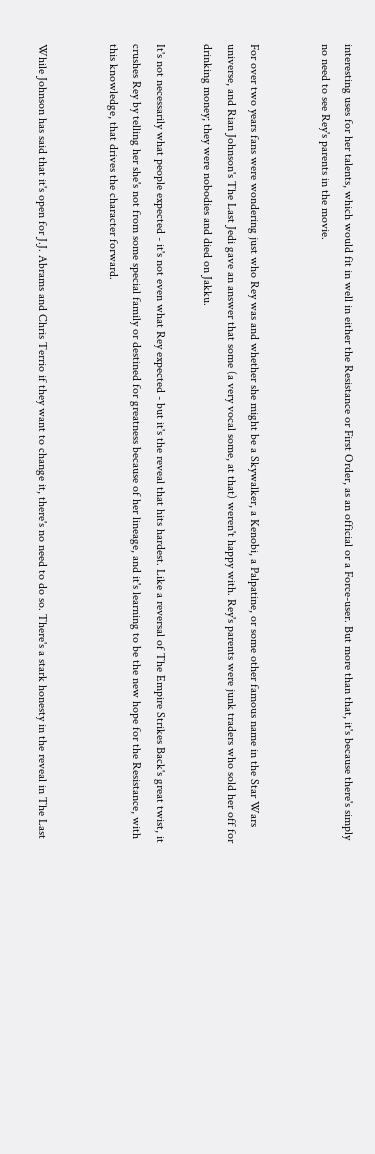interesting uses for her talents, which would fit in well in either the Resistance or First Order, as an official or a Force-user. But more than that, it's because there's simply no need to see Rey's parents in the movie.


For over two years fans were wondering just who Rey was and whether she might be a Skywalker, a Kenobi, a Palpatine, or some other famous name in the Star Wars universe, and Rian Johnson's The Last Jedi gave an answer that some (a very vocal some, at that) weren't happy with. Rey's parents were junk traders who sold her off for drinking money; they were nobodies and died on Jakku.

It's not necessarily what people expected - it's not even what Rey expected - but it's the reveal that hits hardest. Like a reversal of The Empire Strikes Back's great twist, it crushes Rey by telling her she's not from some special family or destined for greatness because of her lineage, and it's learning to be the new hope for the Resistance, with this knowledge, that drives the character forward.


While Johnson has said that it's open for J.J. Abrams and Chris Terrio if they want to change it, there's no need to do so. There's a stark honesty in the reveal in The Last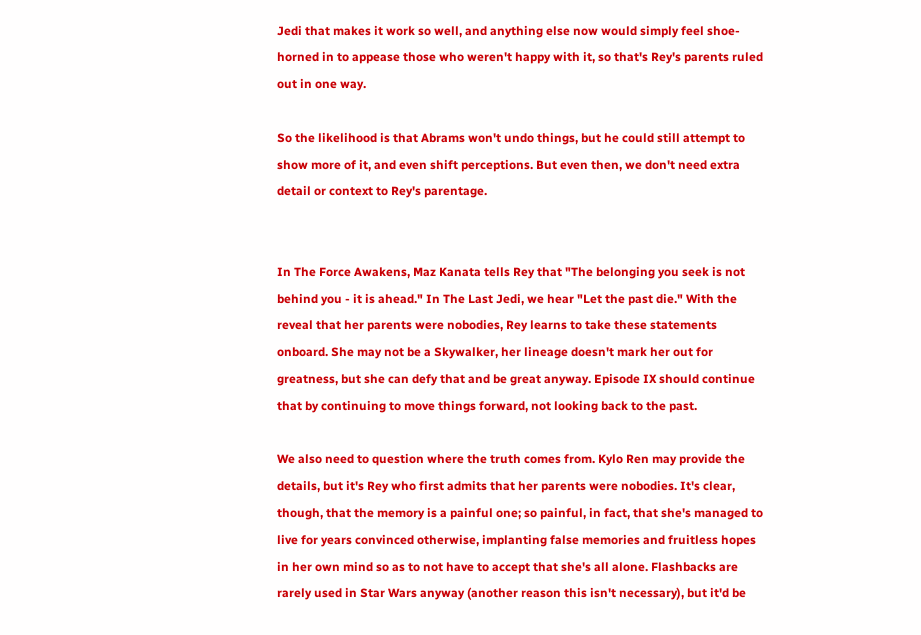Jedi that makes it work so well, and anything else now would simply feel shoe-horned in to appease those who weren't happy with it, so that's Rey's parents ruled out in one way.

So the likelihood is that Abrams won't undo things, but he could still attempt to show more of it, and even shift perceptions. But even then, we don't need extra detail or context to Rey's parentage.


In The Force Awakens, Maz Kanata tells Rey that "The belonging you seek is not behind you - it is ahead." In The Last Jedi, we hear "Let the past die." With the reveal that her parents were nobodies, Rey learns to take these statements onboard. She may not be a Skywalker, her lineage doesn't mark her out for greatness, but she can defy that and be great anyway. Episode IX should continue that by continuing to move things forward, not looking back to the past.

We also need to question where the truth comes from. Kylo Ren may provide the details, but it's Rey who first admits that her parents were nobodies. It's clear, though, that the memory is a painful one; so painful, in fact, that she's managed to live for years convinced otherwise, implanting false memories and fruitless hopes in her own mind so as to not have to accept that she's all alone. Flashbacks are rarely used in Star Wars anyway (another reason this isn't necessary), but it'd be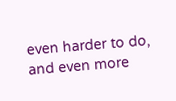even harder to do, and even more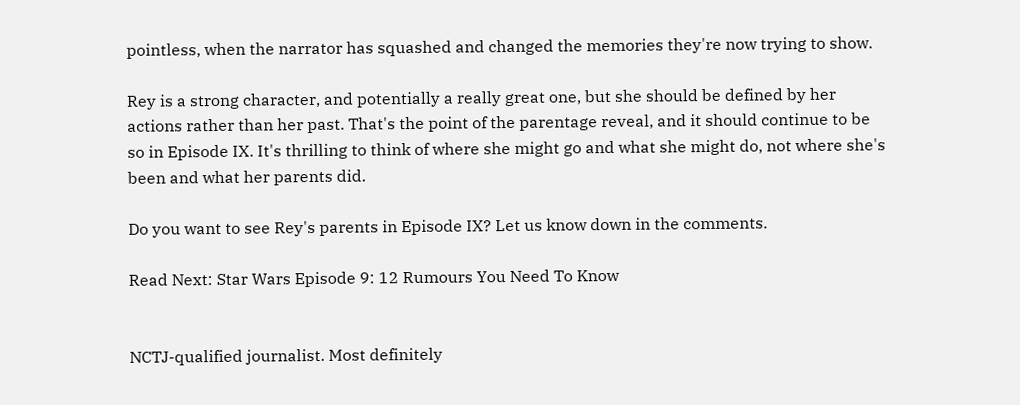pointless, when the narrator has squashed and changed the memories they're now trying to show.

Rey is a strong character, and potentially a really great one, but she should be defined by her actions rather than her past. That's the point of the parentage reveal, and it should continue to be so in Episode IX. It's thrilling to think of where she might go and what she might do, not where she's been and what her parents did.

Do you want to see Rey's parents in Episode IX? Let us know down in the comments.

Read Next: Star Wars Episode 9: 12 Rumours You Need To Know


NCTJ-qualified journalist. Most definitely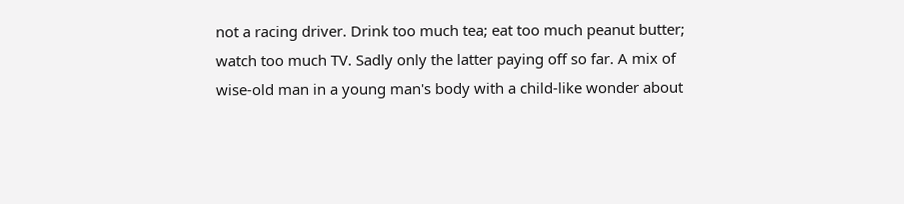not a racing driver. Drink too much tea; eat too much peanut butter; watch too much TV. Sadly only the latter paying off so far. A mix of wise-old man in a young man's body with a child-like wonder about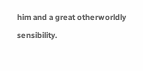him and a great otherworldly sensibility.